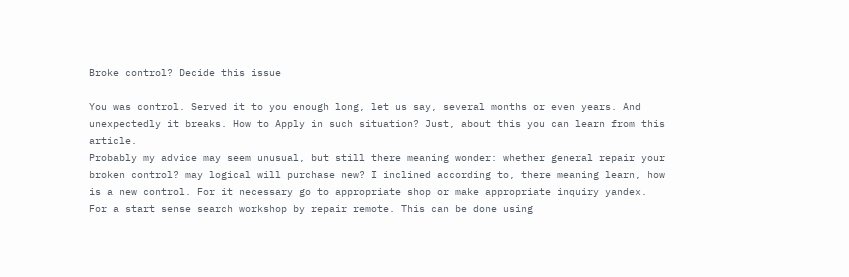Broke control? Decide this issue

You was control. Served it to you enough long, let us say, several months or even years. And unexpectedly it breaks. How to Apply in such situation? Just, about this you can learn from this article.
Probably my advice may seem unusual, but still there meaning wonder: whether general repair your broken control? may logical will purchase new? I inclined according to, there meaning learn, how is a new control. For it necessary go to appropriate shop or make appropriate inquiry yandex.
For a start sense search workshop by repair remote. This can be done using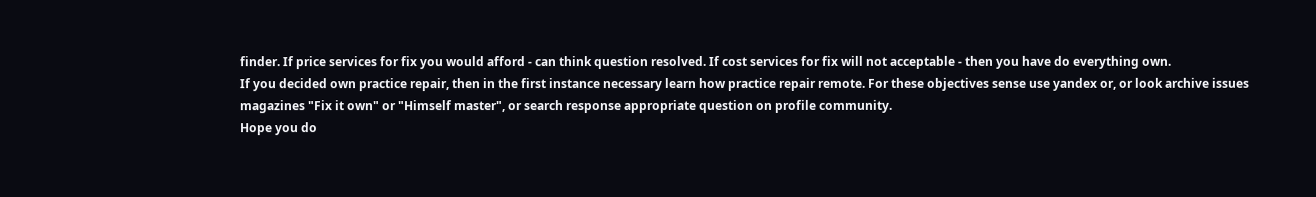finder. If price services for fix you would afford - can think question resolved. If cost services for fix will not acceptable - then you have do everything own.
If you decided own practice repair, then in the first instance necessary learn how practice repair remote. For these objectives sense use yandex or, or look archive issues magazines "Fix it own" or "Himself master", or search response appropriate question on profile community.
Hope you do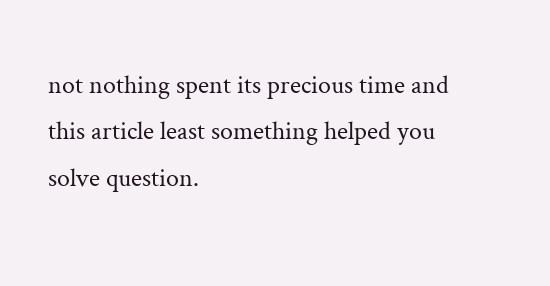not nothing spent its precious time and this article least something helped you solve question.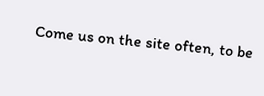Come us on the site often, to be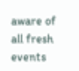aware of all fresh events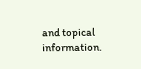and topical information.